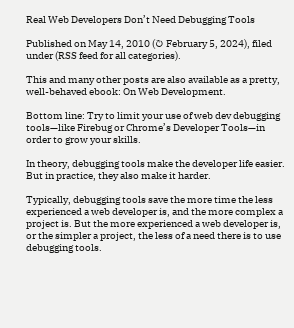Real Web Developers Don’t Need Debugging Tools

Published on May 14, 2010 (↻ February 5, 2024), filed under (RSS feed for all categories).

This and many other posts are also available as a pretty, well-behaved ebook: On Web Development.

Bottom line: Try to limit your use of web dev debugging tools—like Firebug or Chrome’s Developer Tools—in order to grow your skills.

In theory, debugging tools make the developer life easier. But in practice, they also make it harder.

Typically, debugging tools save the more time the less experienced a web developer is, and the more complex a project is. But the more experienced a web developer is, or the simpler a project, the less of a need there is to use debugging tools.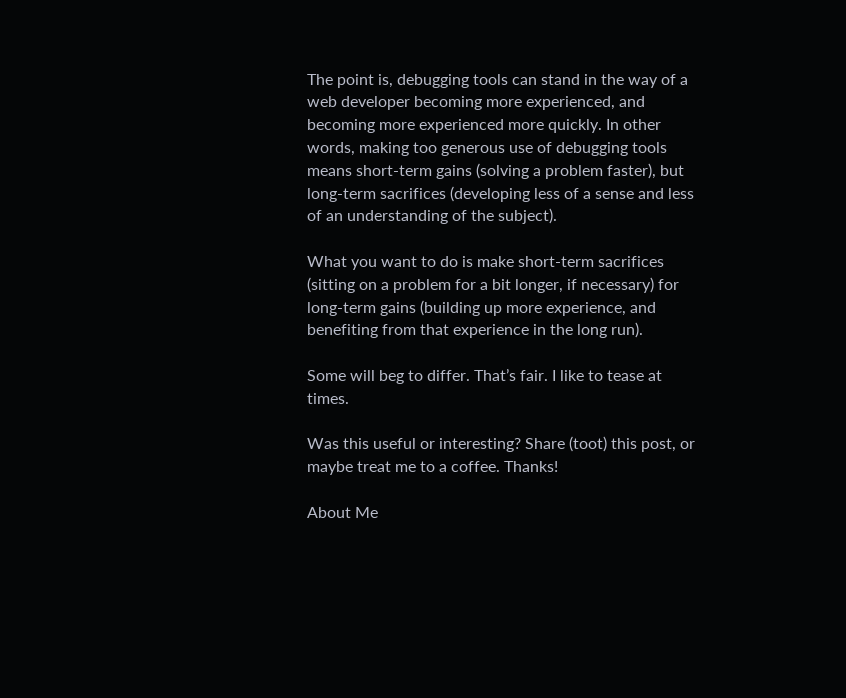The point is, debugging tools can stand in the way of a web developer becoming more experienced, and becoming more experienced more quickly. In other words, making too generous use of debugging tools means short-term gains (solving a problem faster), but long-term sacrifices (developing less of a sense and less of an understanding of the subject).

What you want to do is make short-term sacrifices (sitting on a problem for a bit longer, if necessary) for long-term gains (building up more experience, and benefiting from that experience in the long run).

Some will beg to differ. That’s fair. I like to tease at times.

Was this useful or interesting? Share (toot) this post, or maybe treat me to a coffee. Thanks!

About Me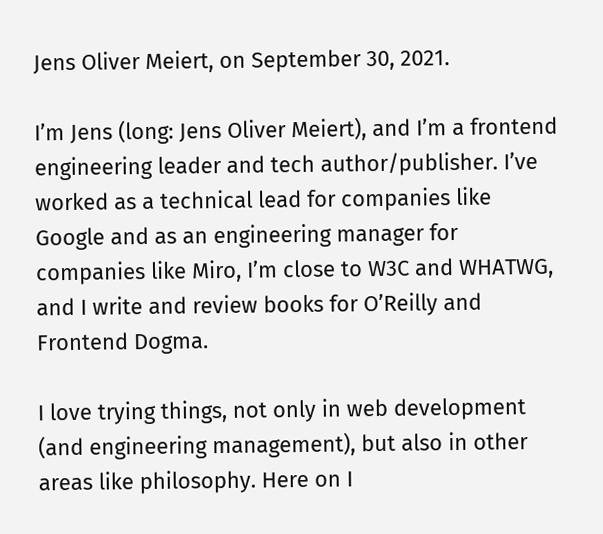Jens Oliver Meiert, on September 30, 2021.

I’m Jens (long: Jens Oliver Meiert), and I’m a frontend engineering leader and tech author/publisher. I’ve worked as a technical lead for companies like Google and as an engineering manager for companies like Miro, I’m close to W3C and WHATWG, and I write and review books for O’Reilly and Frontend Dogma.

I love trying things, not only in web development (and engineering management), but also in other areas like philosophy. Here on I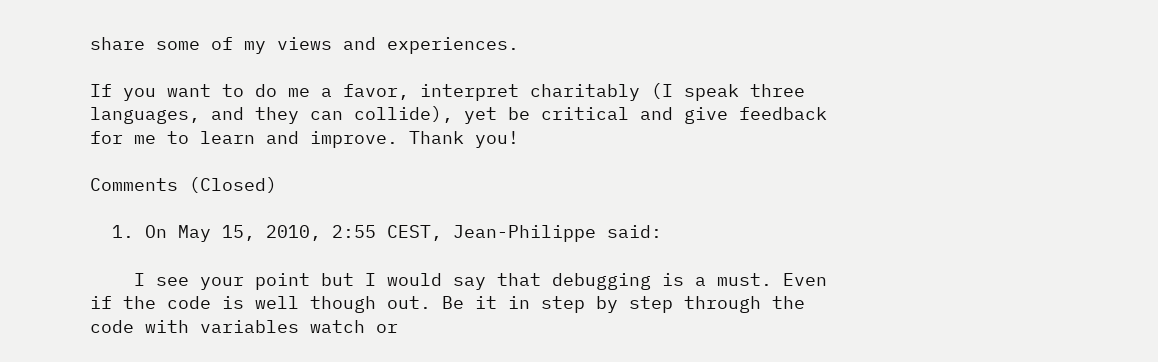share some of my views and experiences.

If you want to do me a favor, interpret charitably (I speak three languages, and they can collide), yet be critical and give feedback for me to learn and improve. Thank you!

Comments (Closed)

  1. On May 15, 2010, 2:55 CEST, Jean-Philippe said:

    I see your point but I would say that debugging is a must. Even if the code is well though out. Be it in step by step through the code with variables watch or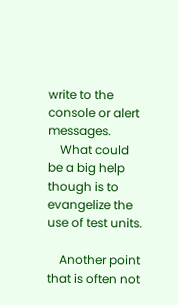write to the console or alert messages.
    What could be a big help though is to evangelize the use of test units.

    Another point that is often not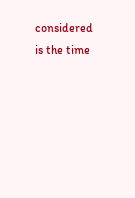considered is the time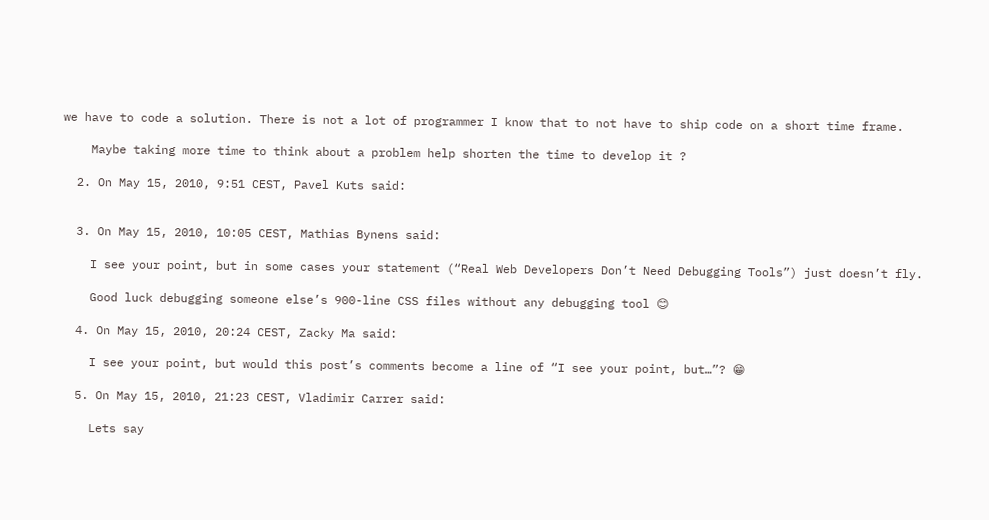we have to code a solution. There is not a lot of programmer I know that to not have to ship code on a short time frame.

    Maybe taking more time to think about a problem help shorten the time to develop it ?

  2. On May 15, 2010, 9:51 CEST, Pavel Kuts said:


  3. On May 15, 2010, 10:05 CEST, Mathias Bynens said:

    I see your point, but in some cases your statement (“Real Web Developers Don’t Need Debugging Tools”) just doesn’t fly.

    Good luck debugging someone else’s 900-line CSS files without any debugging tool 😊

  4. On May 15, 2010, 20:24 CEST, Zacky Ma said:

    I see your point, but would this post’s comments become a line of “I see your point, but…”? 😁

  5. On May 15, 2010, 21:23 CEST, Vladimir Carrer said:

    Lets say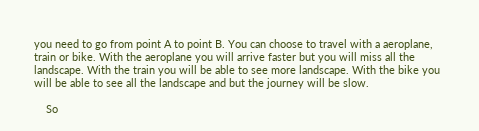you need to go from point A to point B. You can choose to travel with a aeroplane, train or bike. With the aeroplane you will arrive faster but you will miss all the landscape. With the train you will be able to see more landscape. With the bike you will be able to see all the landscape and but the journey will be slow.

    So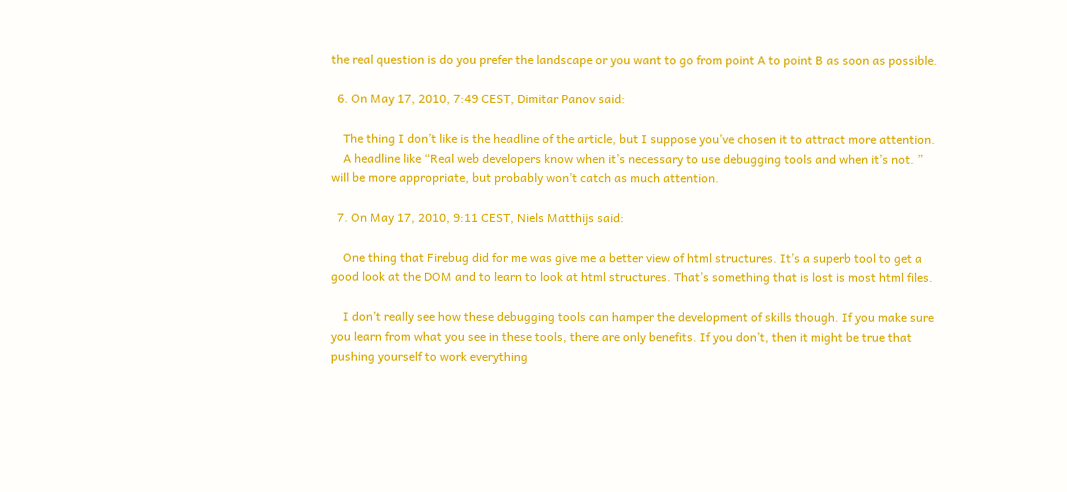the real question is do you prefer the landscape or you want to go from point A to point B as soon as possible.

  6. On May 17, 2010, 7:49 CEST, Dimitar Panov said:

    The thing I don’t like is the headline of the article, but I suppose you’ve chosen it to attract more attention.
    A headline like “Real web developers know when it’s necessary to use debugging tools and when it’s not. ” will be more appropriate, but probably won’t catch as much attention.

  7. On May 17, 2010, 9:11 CEST, Niels Matthijs said:

    One thing that Firebug did for me was give me a better view of html structures. It’s a superb tool to get a good look at the DOM and to learn to look at html structures. That’s something that is lost is most html files.

    I don’t really see how these debugging tools can hamper the development of skills though. If you make sure you learn from what you see in these tools, there are only benefits. If you don’t, then it might be true that pushing yourself to work everything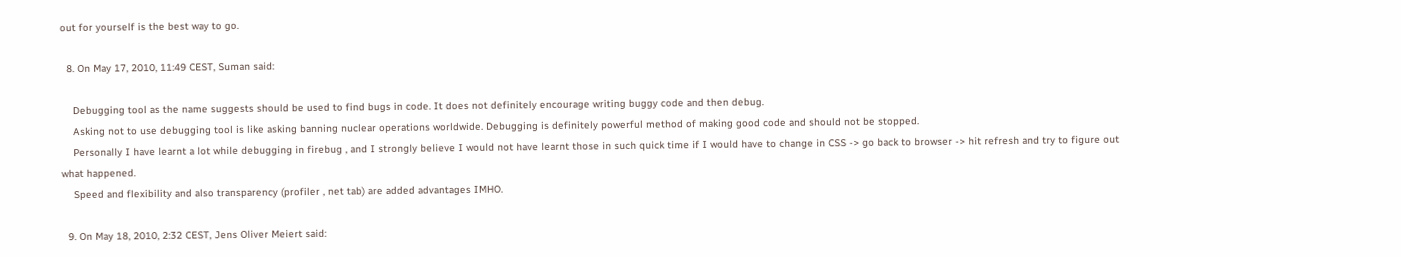out for yourself is the best way to go.

  8. On May 17, 2010, 11:49 CEST, Suman said:

    Debugging tool as the name suggests should be used to find bugs in code. It does not definitely encourage writing buggy code and then debug.
    Asking not to use debugging tool is like asking banning nuclear operations worldwide. Debugging is definitely powerful method of making good code and should not be stopped.
    Personally I have learnt a lot while debugging in firebug , and I strongly believe I would not have learnt those in such quick time if I would have to change in CSS -> go back to browser -> hit refresh and try to figure out what happened.
    Speed and flexibility and also transparency (profiler , net tab) are added advantages IMHO.

  9. On May 18, 2010, 2:32 CEST, Jens Oliver Meiert said: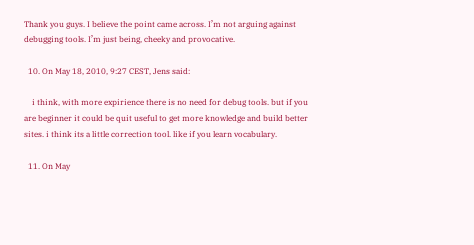Thank you guys. I believe the point came across. I’m not arguing against debugging tools. I’m just being, cheeky and provocative.

  10. On May 18, 2010, 9:27 CEST, Jens said:

    i think, with more expirience there is no need for debug tools. but if you are beginner it could be quit useful to get more knowledge and build better sites. i think its a little correction tool. like if you learn vocabulary.

  11. On May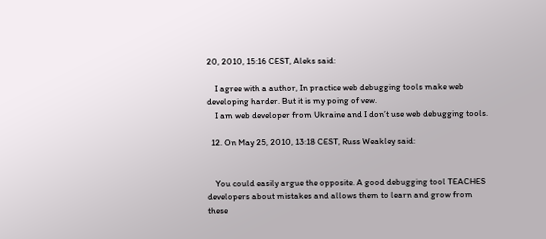20, 2010, 15:16 CEST, Aleks said:

    I agree with a author, In practice web debugging tools make web developing harder. But it is my poing of vew.
    I am web developer from Ukraine and I don’t use web debugging tools.

  12. On May 25, 2010, 13:18 CEST, Russ Weakley said:


    You could easily argue the opposite. A good debugging tool TEACHES developers about mistakes and allows them to learn and grow from these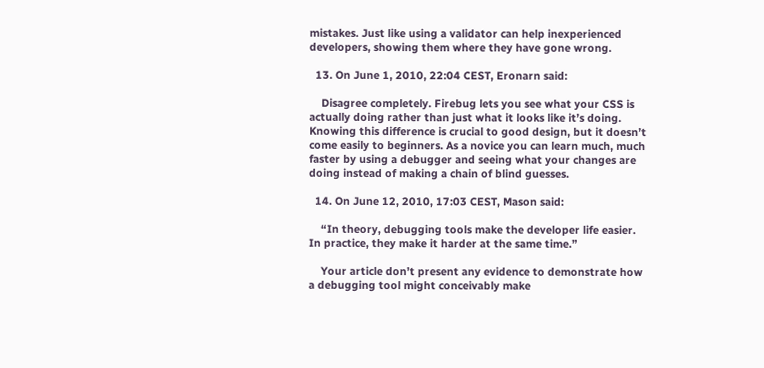mistakes. Just like using a validator can help inexperienced developers, showing them where they have gone wrong.

  13. On June 1, 2010, 22:04 CEST, Eronarn said:

    Disagree completely. Firebug lets you see what your CSS is actually doing rather than just what it looks like it’s doing. Knowing this difference is crucial to good design, but it doesn’t come easily to beginners. As a novice you can learn much, much faster by using a debugger and seeing what your changes are doing instead of making a chain of blind guesses.

  14. On June 12, 2010, 17:03 CEST, Mason said:

    “In theory, debugging tools make the developer life easier. In practice, they make it harder at the same time.”

    Your article don’t present any evidence to demonstrate how a debugging tool might conceivably make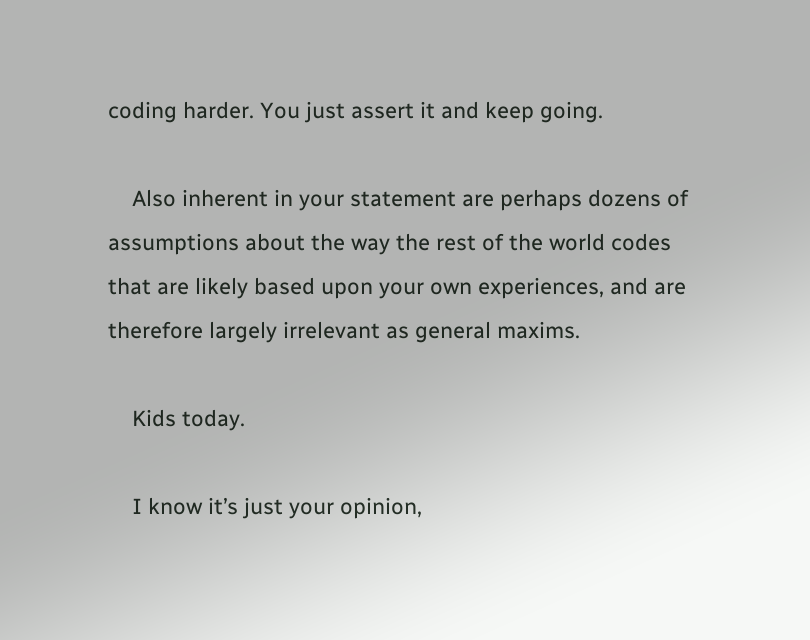coding harder. You just assert it and keep going.

    Also inherent in your statement are perhaps dozens of assumptions about the way the rest of the world codes that are likely based upon your own experiences, and are therefore largely irrelevant as general maxims.

    Kids today.

    I know it’s just your opinion,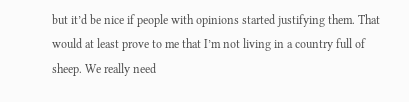but it’d be nice if people with opinions started justifying them. That would at least prove to me that I’m not living in a country full of sheep. We really need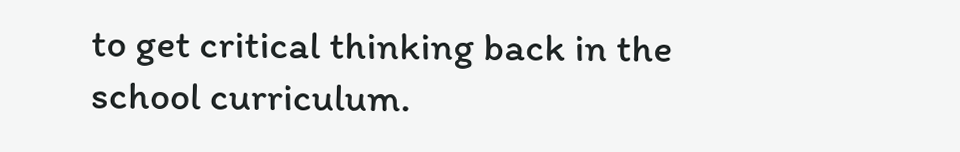to get critical thinking back in the school curriculum.